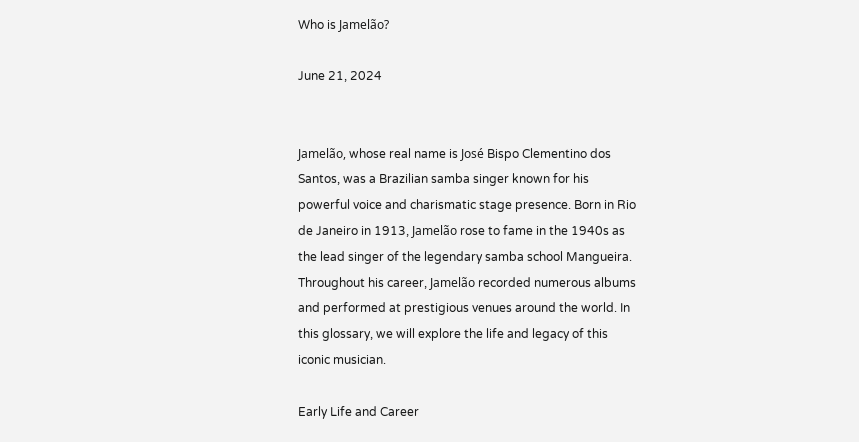Who is Jamelão?

June 21, 2024


Jamelão, whose real name is José Bispo Clementino dos Santos, was a Brazilian samba singer known for his powerful voice and charismatic stage presence. Born in Rio de Janeiro in 1913, Jamelão rose to fame in the 1940s as the lead singer of the legendary samba school Mangueira. Throughout his career, Jamelão recorded numerous albums and performed at prestigious venues around the world. In this glossary, we will explore the life and legacy of this iconic musician.

Early Life and Career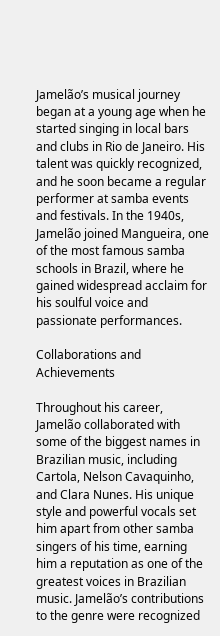Jamelão’s musical journey began at a young age when he started singing in local bars and clubs in Rio de Janeiro. His talent was quickly recognized, and he soon became a regular performer at samba events and festivals. In the 1940s, Jamelão joined Mangueira, one of the most famous samba schools in Brazil, where he gained widespread acclaim for his soulful voice and passionate performances.

Collaborations and Achievements

Throughout his career, Jamelão collaborated with some of the biggest names in Brazilian music, including Cartola, Nelson Cavaquinho, and Clara Nunes. His unique style and powerful vocals set him apart from other samba singers of his time, earning him a reputation as one of the greatest voices in Brazilian music. Jamelão’s contributions to the genre were recognized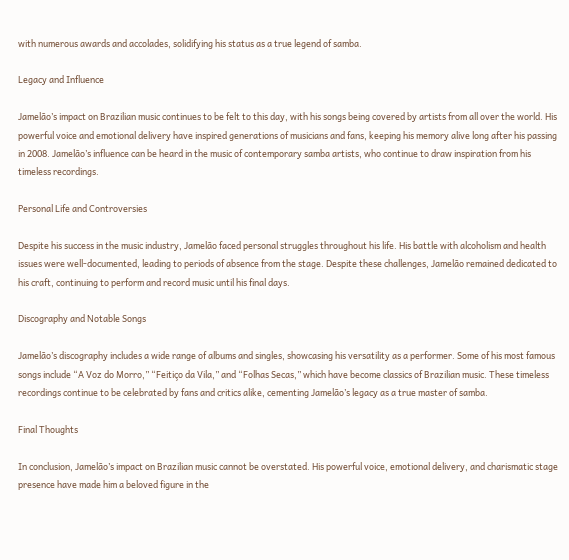with numerous awards and accolades, solidifying his status as a true legend of samba.

Legacy and Influence

Jamelão’s impact on Brazilian music continues to be felt to this day, with his songs being covered by artists from all over the world. His powerful voice and emotional delivery have inspired generations of musicians and fans, keeping his memory alive long after his passing in 2008. Jamelão’s influence can be heard in the music of contemporary samba artists, who continue to draw inspiration from his timeless recordings.

Personal Life and Controversies

Despite his success in the music industry, Jamelão faced personal struggles throughout his life. His battle with alcoholism and health issues were well-documented, leading to periods of absence from the stage. Despite these challenges, Jamelão remained dedicated to his craft, continuing to perform and record music until his final days.

Discography and Notable Songs

Jamelão’s discography includes a wide range of albums and singles, showcasing his versatility as a performer. Some of his most famous songs include “A Voz do Morro,” “Feitiço da Vila,” and “Folhas Secas,” which have become classics of Brazilian music. These timeless recordings continue to be celebrated by fans and critics alike, cementing Jamelão’s legacy as a true master of samba.

Final Thoughts

In conclusion, Jamelão’s impact on Brazilian music cannot be overstated. His powerful voice, emotional delivery, and charismatic stage presence have made him a beloved figure in the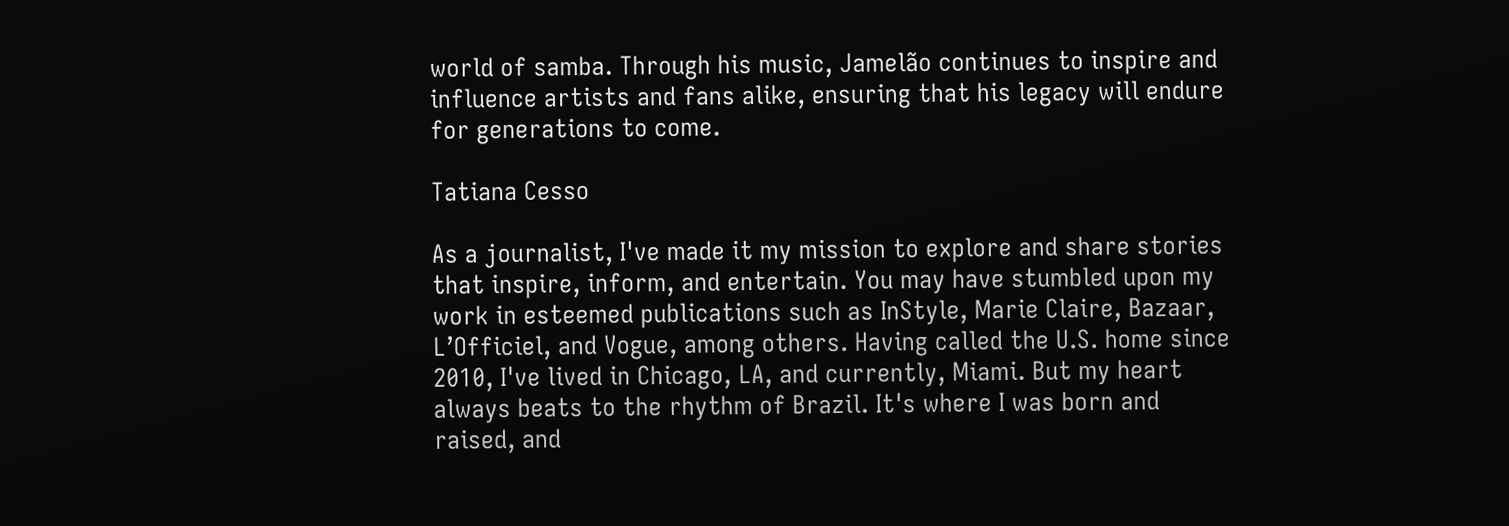world of samba. Through his music, Jamelão continues to inspire and influence artists and fans alike, ensuring that his legacy will endure for generations to come.

Tatiana Cesso

As a journalist, I've made it my mission to explore and share stories that inspire, inform, and entertain. You may have stumbled upon my work in esteemed publications such as InStyle, Marie Claire, Bazaar, L’Officiel, and Vogue, among others. Having called the U.S. home since 2010, I've lived in Chicago, LA, and currently, Miami. But my heart always beats to the rhythm of Brazil. It's where I was born and raised, and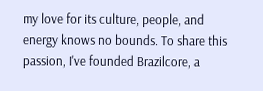my love for its culture, people, and energy knows no bounds. To share this passion, I've founded Brazilcore, a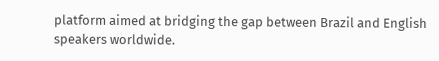platform aimed at bridging the gap between Brazil and English speakers worldwide.